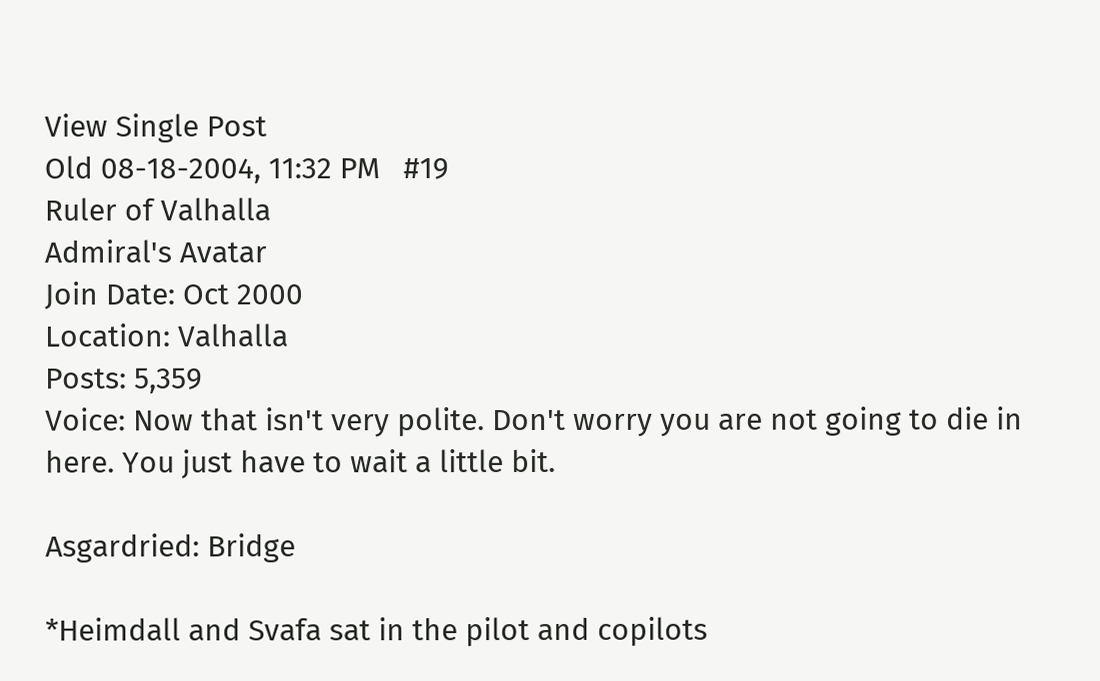View Single Post
Old 08-18-2004, 11:32 PM   #19
Ruler of Valhalla
Admiral's Avatar
Join Date: Oct 2000
Location: Valhalla
Posts: 5,359
Voice: Now that isn't very polite. Don't worry you are not going to die in here. You just have to wait a little bit.

Asgardried: Bridge

*Heimdall and Svafa sat in the pilot and copilots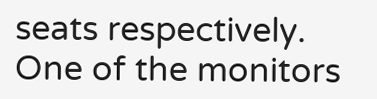seats respectively. One of the monitors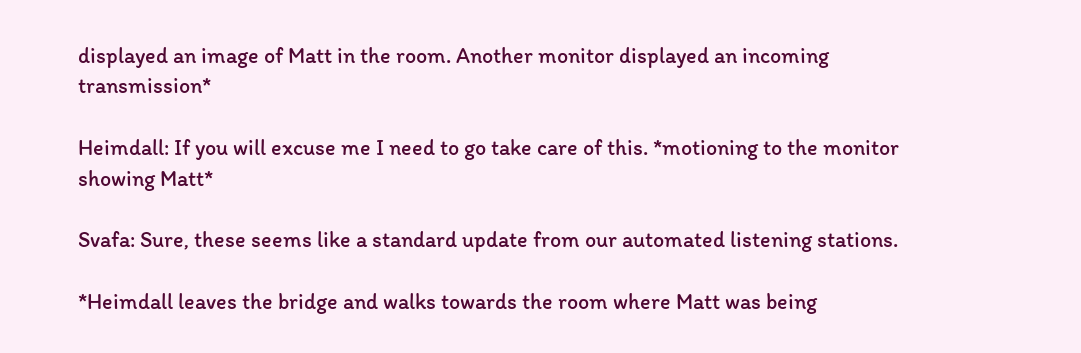displayed an image of Matt in the room. Another monitor displayed an incoming transmission*

Heimdall: If you will excuse me I need to go take care of this. *motioning to the monitor showing Matt*

Svafa: Sure, these seems like a standard update from our automated listening stations.

*Heimdall leaves the bridge and walks towards the room where Matt was being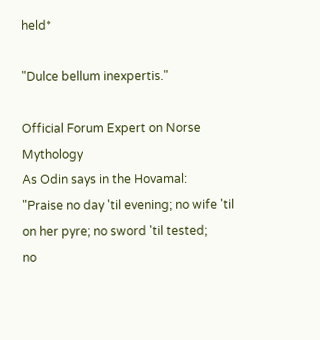held*

"Dulce bellum inexpertis."

Official Forum Expert on Norse Mythology
As Odin says in the Hovamal:
"Praise no day 'til evening; no wife 'til on her pyre; no sword 'til tested;
no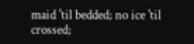maid 'til bedded; no ice 'til crossed;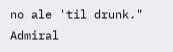no ale 'til drunk."
Admiral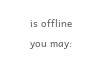is offline   you may: